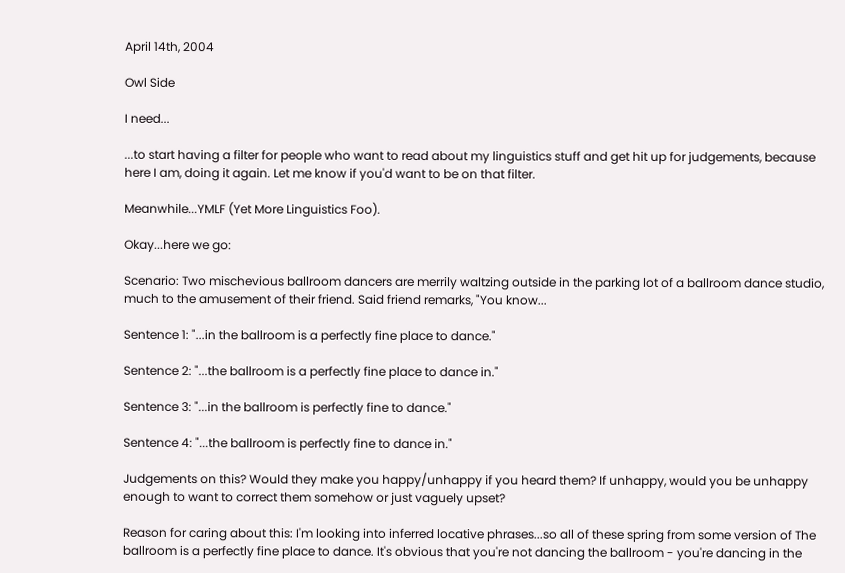April 14th, 2004

Owl Side

I need...

...to start having a filter for people who want to read about my linguistics stuff and get hit up for judgements, because here I am, doing it again. Let me know if you'd want to be on that filter.

Meanwhile...YMLF (Yet More Linguistics Foo).

Okay...here we go:

Scenario: Two mischevious ballroom dancers are merrily waltzing outside in the parking lot of a ballroom dance studio, much to the amusement of their friend. Said friend remarks, "You know...

Sentence 1: "...in the ballroom is a perfectly fine place to dance."

Sentence 2: "...the ballroom is a perfectly fine place to dance in."

Sentence 3: "...in the ballroom is perfectly fine to dance."

Sentence 4: "...the ballroom is perfectly fine to dance in."

Judgements on this? Would they make you happy/unhappy if you heard them? If unhappy, would you be unhappy enough to want to correct them somehow or just vaguely upset?

Reason for caring about this: I'm looking into inferred locative phrases...so all of these spring from some version of The ballroom is a perfectly fine place to dance. It's obvious that you're not dancing the ballroom - you're dancing in the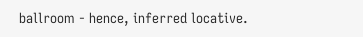ballroom - hence, inferred locative.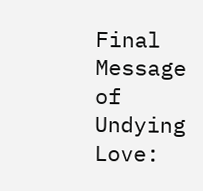Final Message of Undying Love: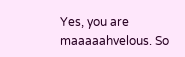Yes, you are maaaaahvelous. So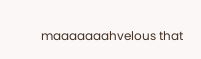maaaaaaahvelous that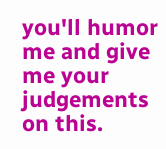you'll humor me and give me your judgements on this.